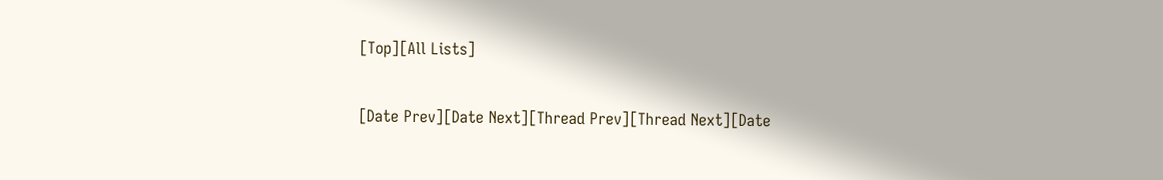[Top][All Lists]

[Date Prev][Date Next][Thread Prev][Thread Next][Date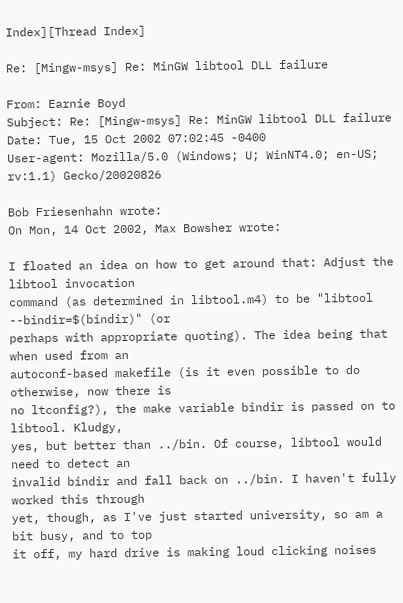Index][Thread Index]

Re: [Mingw-msys] Re: MinGW libtool DLL failure

From: Earnie Boyd
Subject: Re: [Mingw-msys] Re: MinGW libtool DLL failure
Date: Tue, 15 Oct 2002 07:02:45 -0400
User-agent: Mozilla/5.0 (Windows; U; WinNT4.0; en-US; rv:1.1) Gecko/20020826

Bob Friesenhahn wrote:
On Mon, 14 Oct 2002, Max Bowsher wrote:

I floated an idea on how to get around that: Adjust the libtool invocation
command (as determined in libtool.m4) to be "libtool --bindir=$(bindir)" (or
perhaps with appropriate quoting). The idea being that when used from an
autoconf-based makefile (is it even possible to do otherwise, now there is
no ltconfig?), the make variable bindir is passed on to libtool. Kludgy,
yes, but better than ../bin. Of course, libtool would need to detect an
invalid bindir and fall back on ../bin. I haven't fully worked this through
yet, though, as I've just started university, so am a bit busy, and to top
it off, my hard drive is making loud clicking noises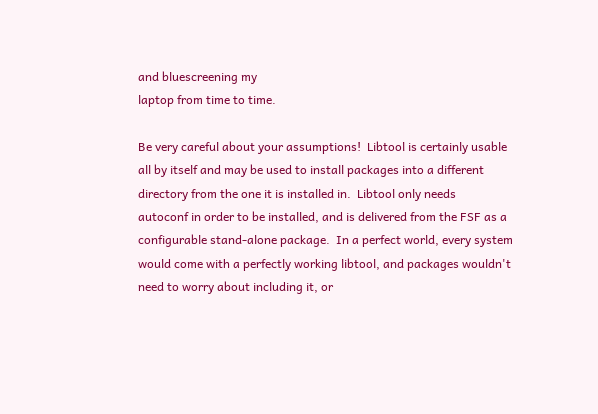and bluescreening my
laptop from time to time.

Be very careful about your assumptions!  Libtool is certainly usable
all by itself and may be used to install packages into a different
directory from the one it is installed in.  Libtool only needs
autoconf in order to be installed, and is delivered from the FSF as a
configurable stand-alone package.  In a perfect world, every system
would come with a perfectly working libtool, and packages wouldn't
need to worry about including it, or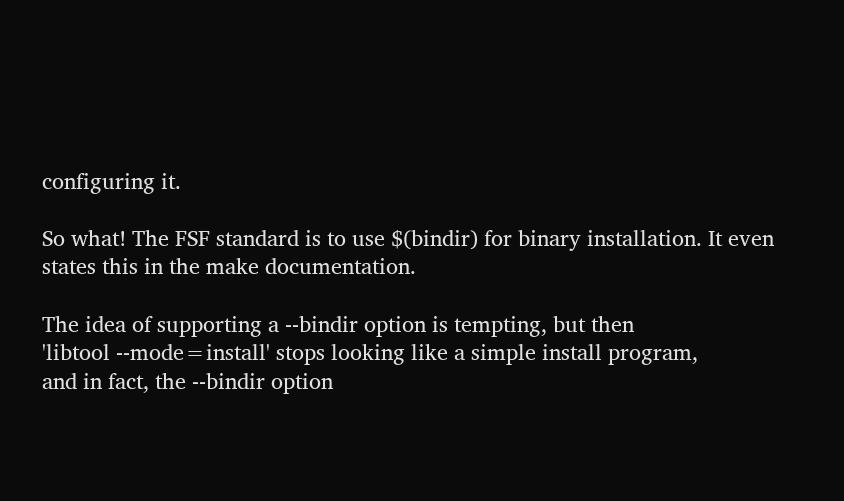configuring it.

So what! The FSF standard is to use $(bindir) for binary installation. It even states this in the make documentation.

The idea of supporting a --bindir option is tempting, but then
'libtool --mode=install' stops looking like a simple install program,
and in fact, the --bindir option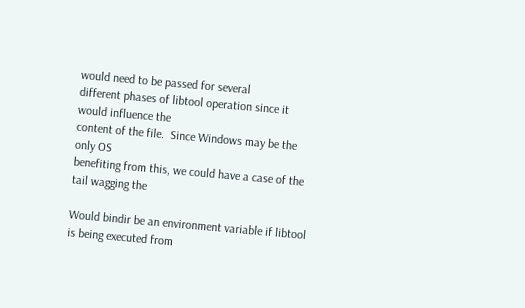would need to be passed for several
different phases of libtool operation since it would influence the
content of the file.  Since Windows may be the only OS
benefiting from this, we could have a case of the tail wagging the

Would bindir be an environment variable if libtool is being executed from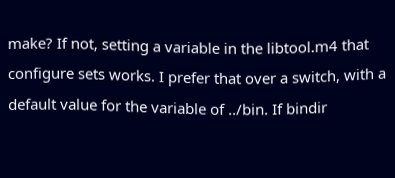make? If not, setting a variable in the libtool.m4 that configure sets works. I prefer that over a switch, with a default value for the variable of ../bin. If bindir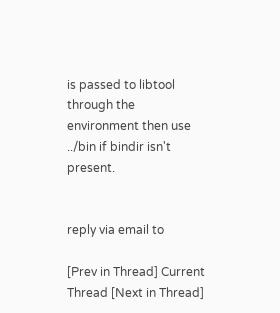is passed to libtool through the environment then use ../bin if bindir isn't present.


reply via email to

[Prev in Thread] Current Thread [Next in Thread]